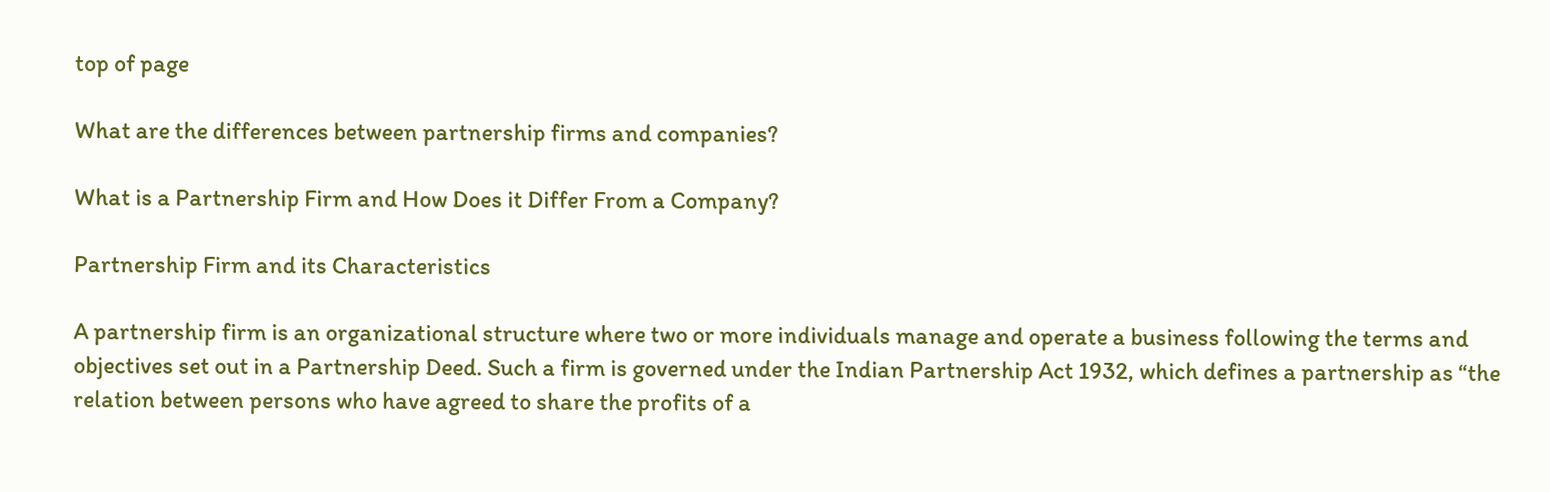top of page

What are the differences between partnership firms and companies?

What is a Partnership Firm and How Does it Differ From a Company?

Partnership Firm and its Characteristics

A partnership firm is an organizational structure where two or more individuals manage and operate a business following the terms and objectives set out in a Partnership Deed. Such a firm is governed under the Indian Partnership Act 1932, which defines a partnership as “the relation between persons who have agreed to share the profits of a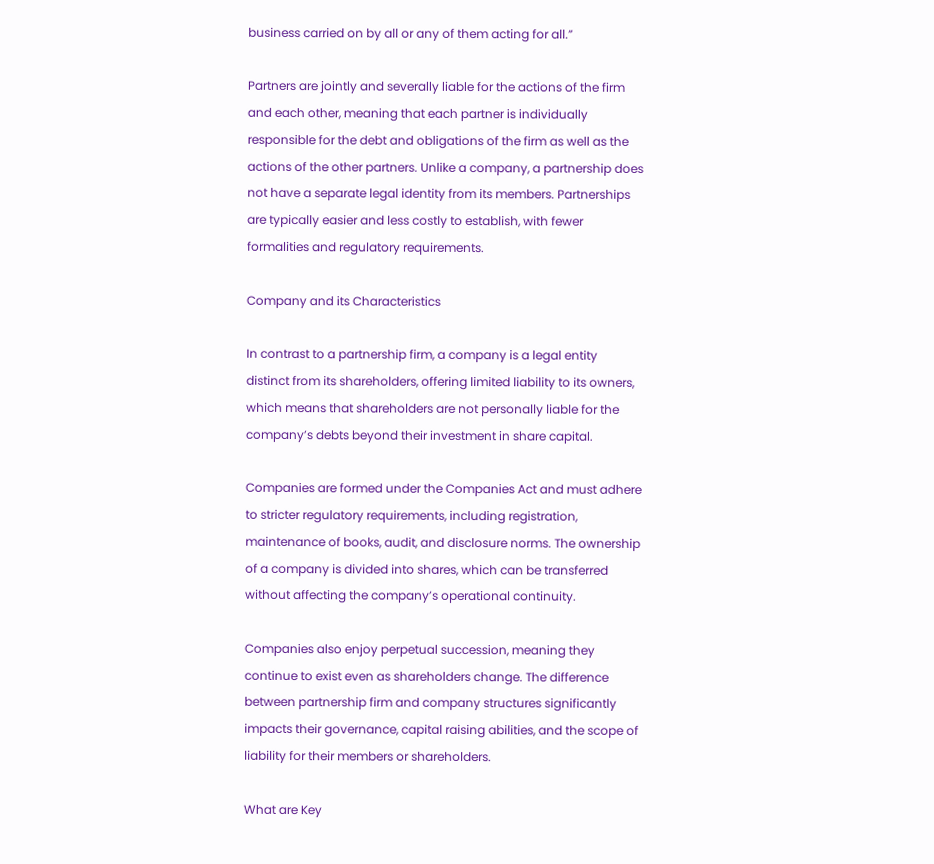business carried on by all or any of them acting for all.”

Partners are jointly and severally liable for the actions of the firm and each other, meaning that each partner is individually responsible for the debt and obligations of the firm as well as the actions of the other partners. Unlike a company, a partnership does not have a separate legal identity from its members. Partnerships are typically easier and less costly to establish, with fewer formalities and regulatory requirements.

Company and its Characteristics

In contrast to a partnership firm, a company is a legal entity distinct from its shareholders, offering limited liability to its owners, which means that shareholders are not personally liable for the company’s debts beyond their investment in share capital.

Companies are formed under the Companies Act and must adhere to stricter regulatory requirements, including registration, maintenance of books, audit, and disclosure norms. The ownership of a company is divided into shares, which can be transferred without affecting the company’s operational continuity.

Companies also enjoy perpetual succession, meaning they continue to exist even as shareholders change. The difference between partnership firm and company structures significantly impacts their governance, capital raising abilities, and the scope of liability for their members or shareholders.

What are Key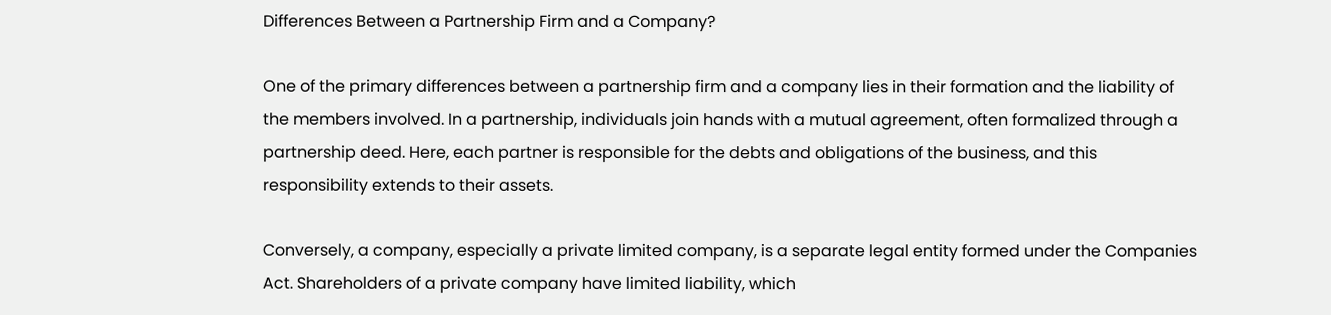Differences Between a Partnership Firm and a Company?

One of the primary differences between a partnership firm and a company lies in their formation and the liability of the members involved. In a partnership, individuals join hands with a mutual agreement, often formalized through a partnership deed. Here, each partner is responsible for the debts and obligations of the business, and this responsibility extends to their assets.

Conversely, a company, especially a private limited company, is a separate legal entity formed under the Companies Act. Shareholders of a private company have limited liability, which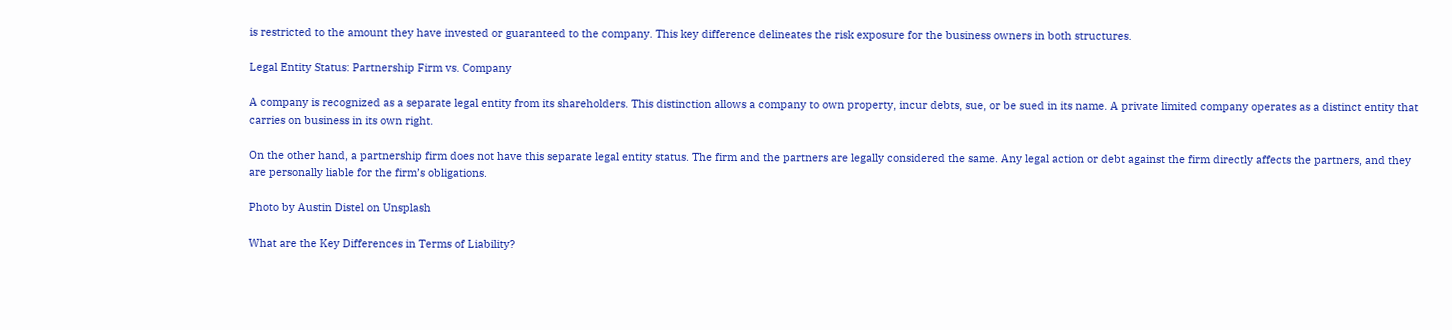is restricted to the amount they have invested or guaranteed to the company. This key difference delineates the risk exposure for the business owners in both structures.

Legal Entity Status: Partnership Firm vs. Company

A company is recognized as a separate legal entity from its shareholders. This distinction allows a company to own property, incur debts, sue, or be sued in its name. A private limited company operates as a distinct entity that carries on business in its own right.

On the other hand, a partnership firm does not have this separate legal entity status. The firm and the partners are legally considered the same. Any legal action or debt against the firm directly affects the partners, and they are personally liable for the firm’s obligations.

Photo by Austin Distel on Unsplash

What are the Key Differences in Terms of Liability?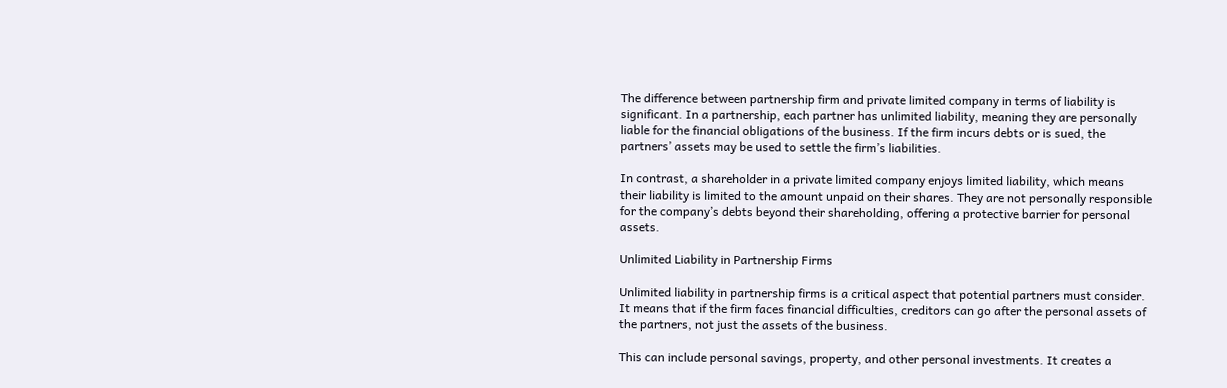The difference between partnership firm and private limited company in terms of liability is significant. In a partnership, each partner has unlimited liability, meaning they are personally liable for the financial obligations of the business. If the firm incurs debts or is sued, the partners’ assets may be used to settle the firm’s liabilities.

In contrast, a shareholder in a private limited company enjoys limited liability, which means their liability is limited to the amount unpaid on their shares. They are not personally responsible for the company’s debts beyond their shareholding, offering a protective barrier for personal assets.

Unlimited Liability in Partnership Firms

Unlimited liability in partnership firms is a critical aspect that potential partners must consider. It means that if the firm faces financial difficulties, creditors can go after the personal assets of the partners, not just the assets of the business.

This can include personal savings, property, and other personal investments. It creates a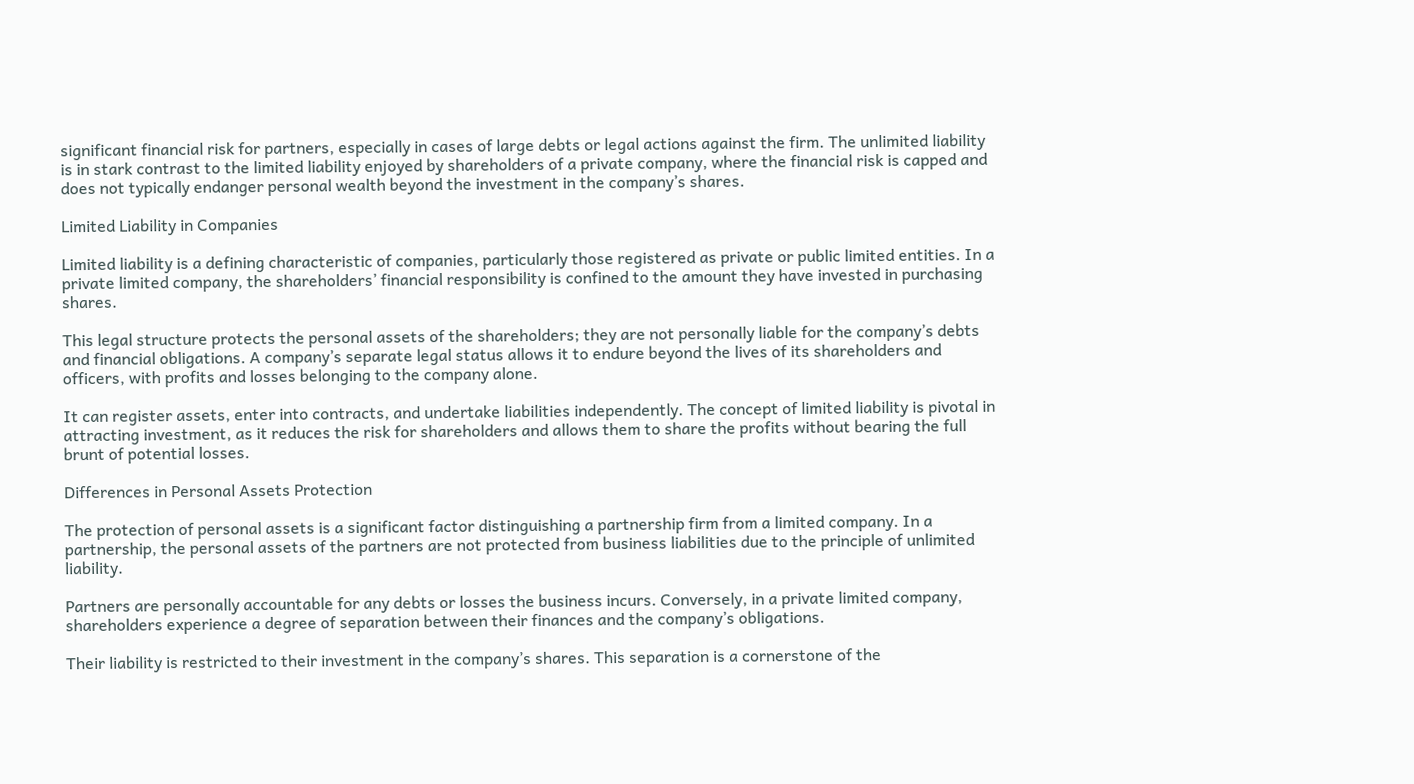significant financial risk for partners, especially in cases of large debts or legal actions against the firm. The unlimited liability is in stark contrast to the limited liability enjoyed by shareholders of a private company, where the financial risk is capped and does not typically endanger personal wealth beyond the investment in the company’s shares.

Limited Liability in Companies

Limited liability is a defining characteristic of companies, particularly those registered as private or public limited entities. In a private limited company, the shareholders’ financial responsibility is confined to the amount they have invested in purchasing shares.

This legal structure protects the personal assets of the shareholders; they are not personally liable for the company’s debts and financial obligations. A company’s separate legal status allows it to endure beyond the lives of its shareholders and officers, with profits and losses belonging to the company alone.

It can register assets, enter into contracts, and undertake liabilities independently. The concept of limited liability is pivotal in attracting investment, as it reduces the risk for shareholders and allows them to share the profits without bearing the full brunt of potential losses.

Differences in Personal Assets Protection

The protection of personal assets is a significant factor distinguishing a partnership firm from a limited company. In a partnership, the personal assets of the partners are not protected from business liabilities due to the principle of unlimited liability.

Partners are personally accountable for any debts or losses the business incurs. Conversely, in a private limited company, shareholders experience a degree of separation between their finances and the company’s obligations.

Their liability is restricted to their investment in the company’s shares. This separation is a cornerstone of the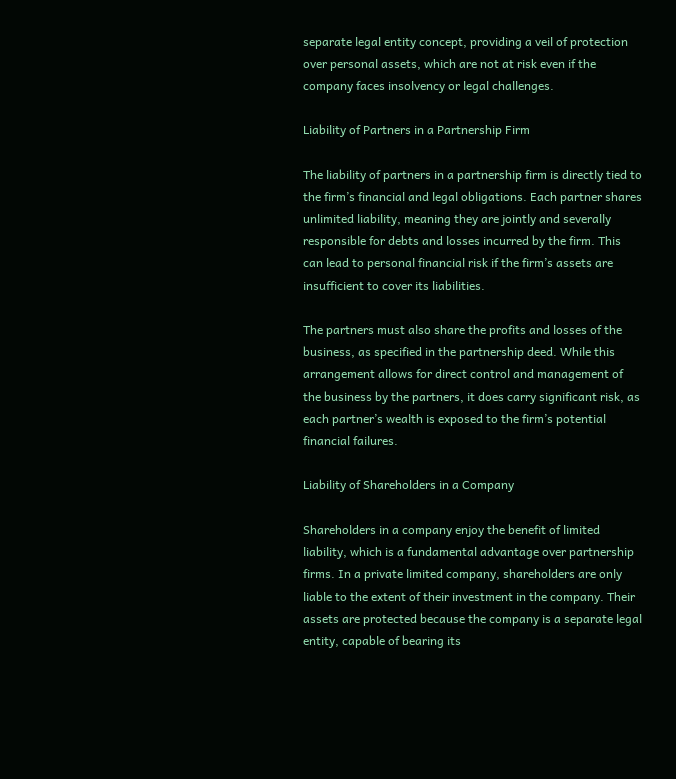separate legal entity concept, providing a veil of protection over personal assets, which are not at risk even if the company faces insolvency or legal challenges.

Liability of Partners in a Partnership Firm

The liability of partners in a partnership firm is directly tied to the firm’s financial and legal obligations. Each partner shares unlimited liability, meaning they are jointly and severally responsible for debts and losses incurred by the firm. This can lead to personal financial risk if the firm’s assets are insufficient to cover its liabilities.

The partners must also share the profits and losses of the business, as specified in the partnership deed. While this arrangement allows for direct control and management of the business by the partners, it does carry significant risk, as each partner’s wealth is exposed to the firm’s potential financial failures.

Liability of Shareholders in a Company

Shareholders in a company enjoy the benefit of limited liability, which is a fundamental advantage over partnership firms. In a private limited company, shareholders are only liable to the extent of their investment in the company. Their assets are protected because the company is a separate legal entity, capable of bearing its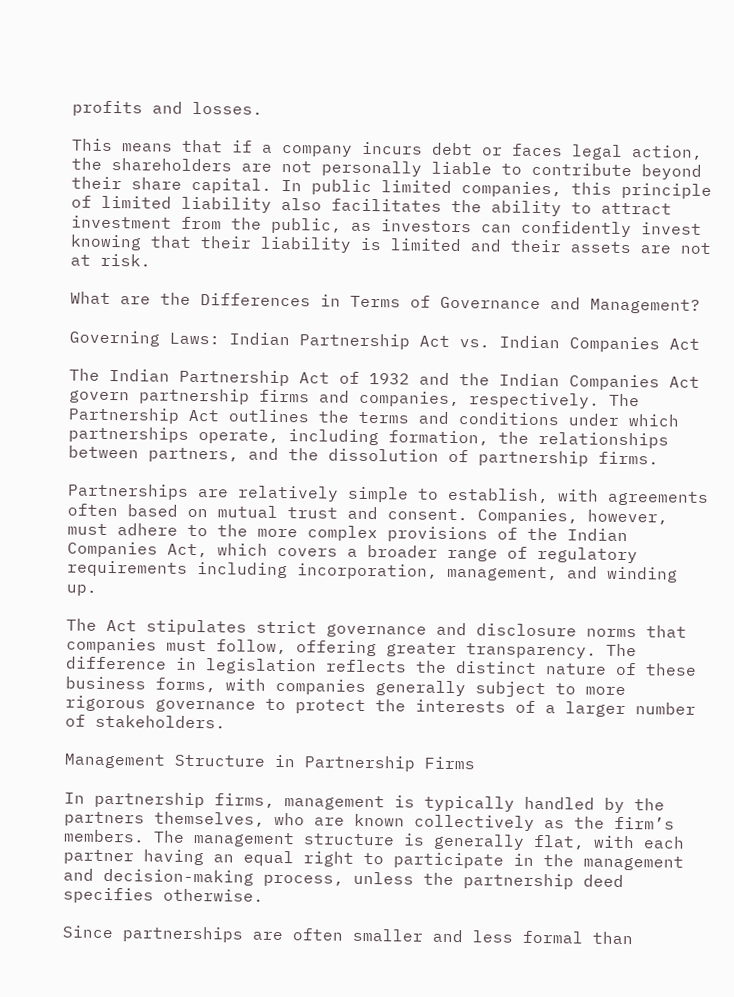profits and losses.

This means that if a company incurs debt or faces legal action, the shareholders are not personally liable to contribute beyond their share capital. In public limited companies, this principle of limited liability also facilitates the ability to attract investment from the public, as investors can confidently invest knowing that their liability is limited and their assets are not at risk.

What are the Differences in Terms of Governance and Management?

Governing Laws: Indian Partnership Act vs. Indian Companies Act

The Indian Partnership Act of 1932 and the Indian Companies Act govern partnership firms and companies, respectively. The Partnership Act outlines the terms and conditions under which partnerships operate, including formation, the relationships between partners, and the dissolution of partnership firms.

Partnerships are relatively simple to establish, with agreements often based on mutual trust and consent. Companies, however, must adhere to the more complex provisions of the Indian Companies Act, which covers a broader range of regulatory requirements including incorporation, management, and winding up.

The Act stipulates strict governance and disclosure norms that companies must follow, offering greater transparency. The difference in legislation reflects the distinct nature of these business forms, with companies generally subject to more rigorous governance to protect the interests of a larger number of stakeholders.

Management Structure in Partnership Firms

In partnership firms, management is typically handled by the partners themselves, who are known collectively as the firm’s members. The management structure is generally flat, with each partner having an equal right to participate in the management and decision-making process, unless the partnership deed specifies otherwise.

Since partnerships are often smaller and less formal than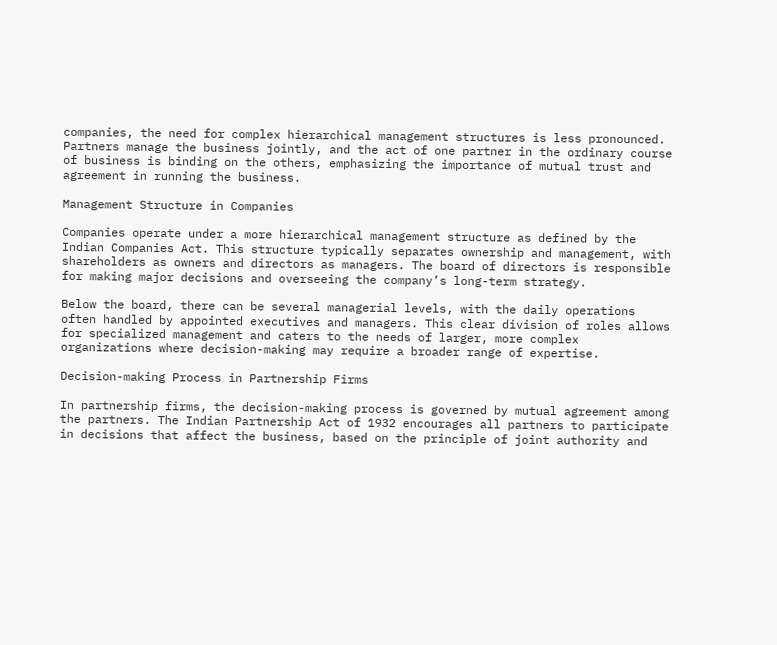companies, the need for complex hierarchical management structures is less pronounced. Partners manage the business jointly, and the act of one partner in the ordinary course of business is binding on the others, emphasizing the importance of mutual trust and agreement in running the business.

Management Structure in Companies

Companies operate under a more hierarchical management structure as defined by the Indian Companies Act. This structure typically separates ownership and management, with shareholders as owners and directors as managers. The board of directors is responsible for making major decisions and overseeing the company’s long-term strategy.

Below the board, there can be several managerial levels, with the daily operations often handled by appointed executives and managers. This clear division of roles allows for specialized management and caters to the needs of larger, more complex organizations where decision-making may require a broader range of expertise.

Decision-making Process in Partnership Firms

In partnership firms, the decision-making process is governed by mutual agreement among the partners. The Indian Partnership Act of 1932 encourages all partners to participate in decisions that affect the business, based on the principle of joint authority and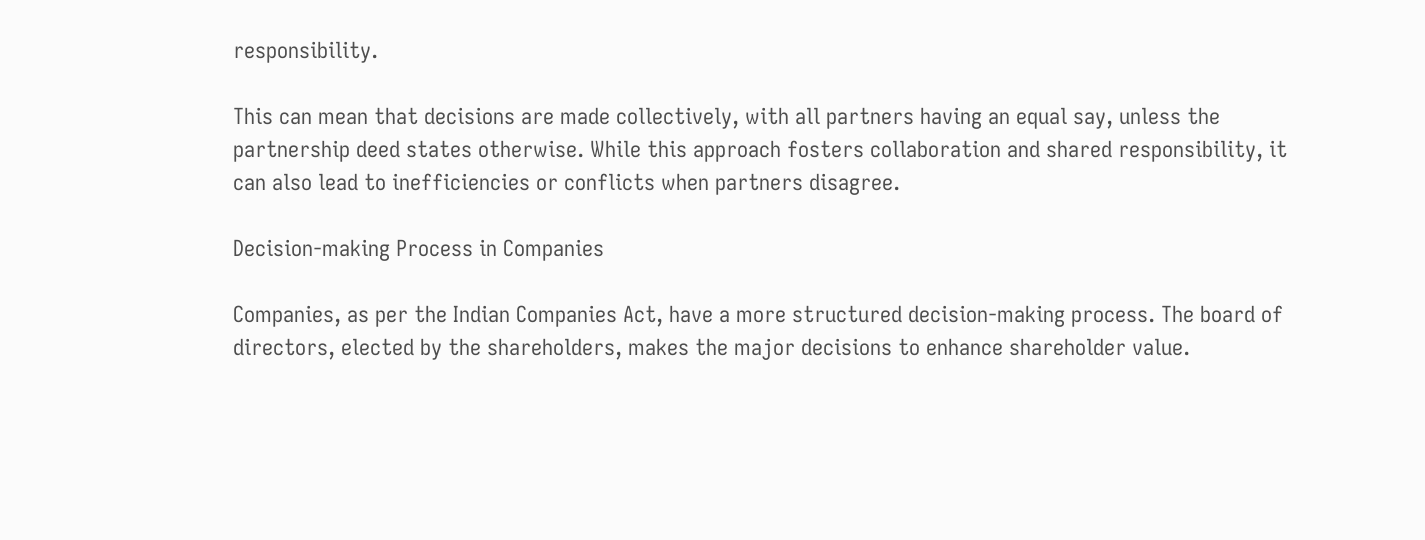responsibility.

This can mean that decisions are made collectively, with all partners having an equal say, unless the partnership deed states otherwise. While this approach fosters collaboration and shared responsibility, it can also lead to inefficiencies or conflicts when partners disagree.

Decision-making Process in Companies

Companies, as per the Indian Companies Act, have a more structured decision-making process. The board of directors, elected by the shareholders, makes the major decisions to enhance shareholder value.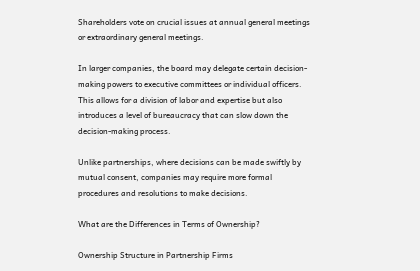Shareholders vote on crucial issues at annual general meetings or extraordinary general meetings.

In larger companies, the board may delegate certain decision-making powers to executive committees or individual officers. This allows for a division of labor and expertise but also introduces a level of bureaucracy that can slow down the decision-making process.

Unlike partnerships, where decisions can be made swiftly by mutual consent, companies may require more formal procedures and resolutions to make decisions.

What are the Differences in Terms of Ownership?

Ownership Structure in Partnership Firms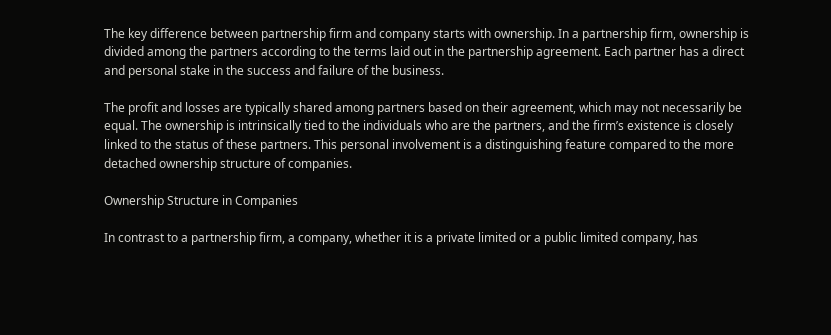The key difference between partnership firm and company starts with ownership. In a partnership firm, ownership is divided among the partners according to the terms laid out in the partnership agreement. Each partner has a direct and personal stake in the success and failure of the business.

The profit and losses are typically shared among partners based on their agreement, which may not necessarily be equal. The ownership is intrinsically tied to the individuals who are the partners, and the firm’s existence is closely linked to the status of these partners. This personal involvement is a distinguishing feature compared to the more detached ownership structure of companies.

Ownership Structure in Companies

In contrast to a partnership firm, a company, whether it is a private limited or a public limited company, has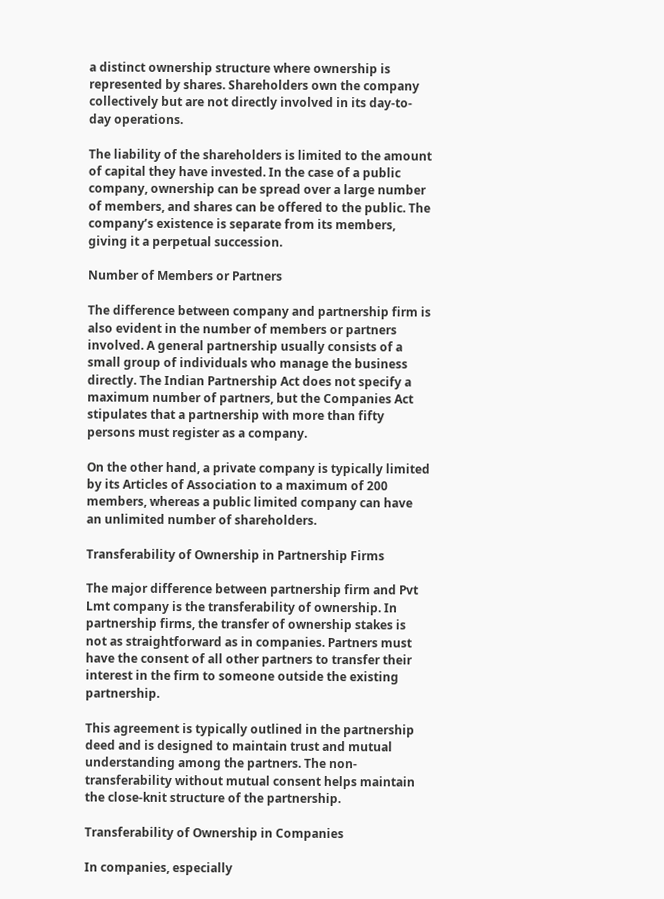a distinct ownership structure where ownership is represented by shares. Shareholders own the company collectively but are not directly involved in its day-to-day operations.

The liability of the shareholders is limited to the amount of capital they have invested. In the case of a public company, ownership can be spread over a large number of members, and shares can be offered to the public. The company’s existence is separate from its members, giving it a perpetual succession.

Number of Members or Partners

The difference between company and partnership firm is also evident in the number of members or partners involved. A general partnership usually consists of a small group of individuals who manage the business directly. The Indian Partnership Act does not specify a maximum number of partners, but the Companies Act stipulates that a partnership with more than fifty persons must register as a company.

On the other hand, a private company is typically limited by its Articles of Association to a maximum of 200 members, whereas a public limited company can have an unlimited number of shareholders.

Transferability of Ownership in Partnership Firms

The major difference between partnership firm and Pvt Lmt company is the transferability of ownership. In partnership firms, the transfer of ownership stakes is not as straightforward as in companies. Partners must have the consent of all other partners to transfer their interest in the firm to someone outside the existing partnership.

This agreement is typically outlined in the partnership deed and is designed to maintain trust and mutual understanding among the partners. The non-transferability without mutual consent helps maintain the close-knit structure of the partnership.

Transferability of Ownership in Companies

In companies, especially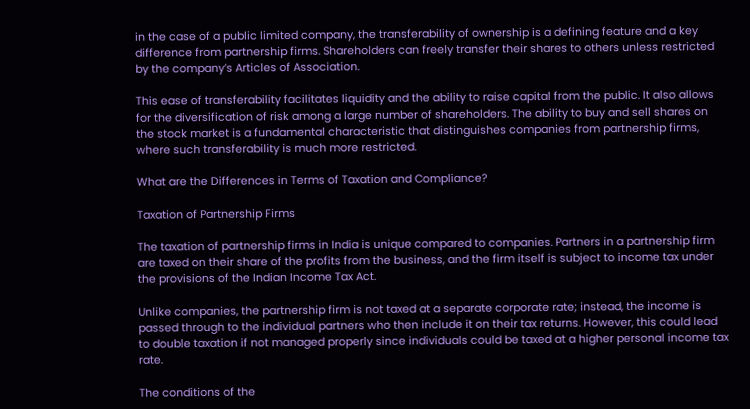in the case of a public limited company, the transferability of ownership is a defining feature and a key difference from partnership firms. Shareholders can freely transfer their shares to others unless restricted by the company’s Articles of Association.

This ease of transferability facilitates liquidity and the ability to raise capital from the public. It also allows for the diversification of risk among a large number of shareholders. The ability to buy and sell shares on the stock market is a fundamental characteristic that distinguishes companies from partnership firms, where such transferability is much more restricted.

What are the Differences in Terms of Taxation and Compliance?

Taxation of Partnership Firms

The taxation of partnership firms in India is unique compared to companies. Partners in a partnership firm are taxed on their share of the profits from the business, and the firm itself is subject to income tax under the provisions of the Indian Income Tax Act.

Unlike companies, the partnership firm is not taxed at a separate corporate rate; instead, the income is passed through to the individual partners who then include it on their tax returns. However, this could lead to double taxation if not managed properly since individuals could be taxed at a higher personal income tax rate.

The conditions of the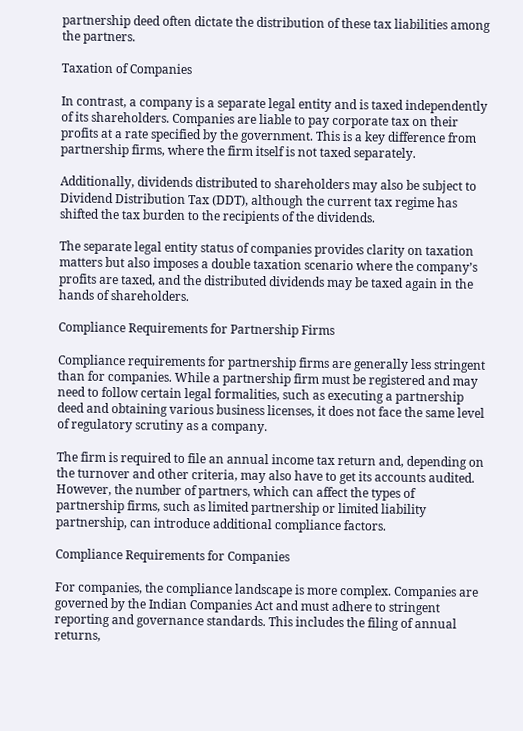partnership deed often dictate the distribution of these tax liabilities among the partners.

Taxation of Companies

In contrast, a company is a separate legal entity and is taxed independently of its shareholders. Companies are liable to pay corporate tax on their profits at a rate specified by the government. This is a key difference from partnership firms, where the firm itself is not taxed separately.

Additionally, dividends distributed to shareholders may also be subject to Dividend Distribution Tax (DDT), although the current tax regime has shifted the tax burden to the recipients of the dividends.

The separate legal entity status of companies provides clarity on taxation matters but also imposes a double taxation scenario where the company’s profits are taxed, and the distributed dividends may be taxed again in the hands of shareholders.

Compliance Requirements for Partnership Firms

Compliance requirements for partnership firms are generally less stringent than for companies. While a partnership firm must be registered and may need to follow certain legal formalities, such as executing a partnership deed and obtaining various business licenses, it does not face the same level of regulatory scrutiny as a company.

The firm is required to file an annual income tax return and, depending on the turnover and other criteria, may also have to get its accounts audited. However, the number of partners, which can affect the types of partnership firms, such as limited partnership or limited liability partnership, can introduce additional compliance factors.

Compliance Requirements for Companies

For companies, the compliance landscape is more complex. Companies are governed by the Indian Companies Act and must adhere to stringent reporting and governance standards. This includes the filing of annual returns,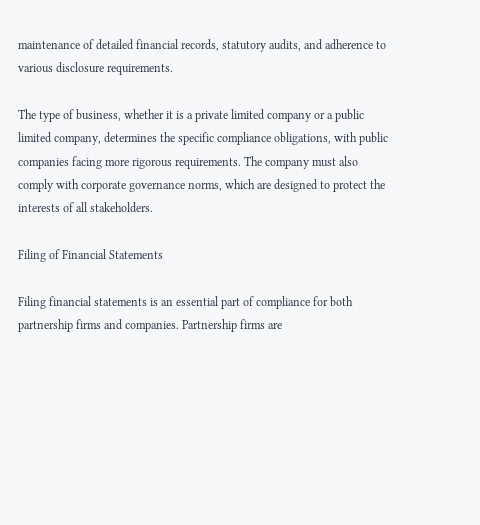maintenance of detailed financial records, statutory audits, and adherence to various disclosure requirements.

The type of business, whether it is a private limited company or a public limited company, determines the specific compliance obligations, with public companies facing more rigorous requirements. The company must also comply with corporate governance norms, which are designed to protect the interests of all stakeholders.

Filing of Financial Statements

Filing financial statements is an essential part of compliance for both partnership firms and companies. Partnership firms are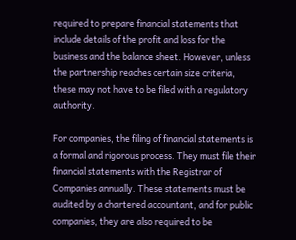required to prepare financial statements that include details of the profit and loss for the business and the balance sheet. However, unless the partnership reaches certain size criteria, these may not have to be filed with a regulatory authority.

For companies, the filing of financial statements is a formal and rigorous process. They must file their financial statements with the Registrar of Companies annually. These statements must be audited by a chartered accountant, and for public companies, they are also required to be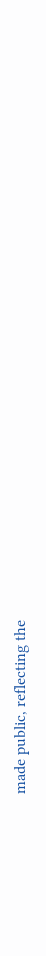made public, reflecting the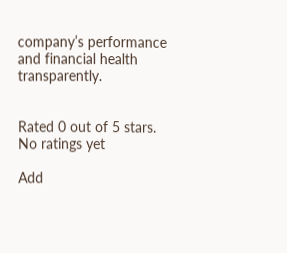company’s performance and financial health transparently.


Rated 0 out of 5 stars.
No ratings yet

Add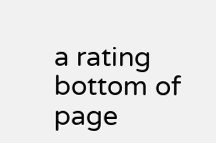a rating
bottom of page